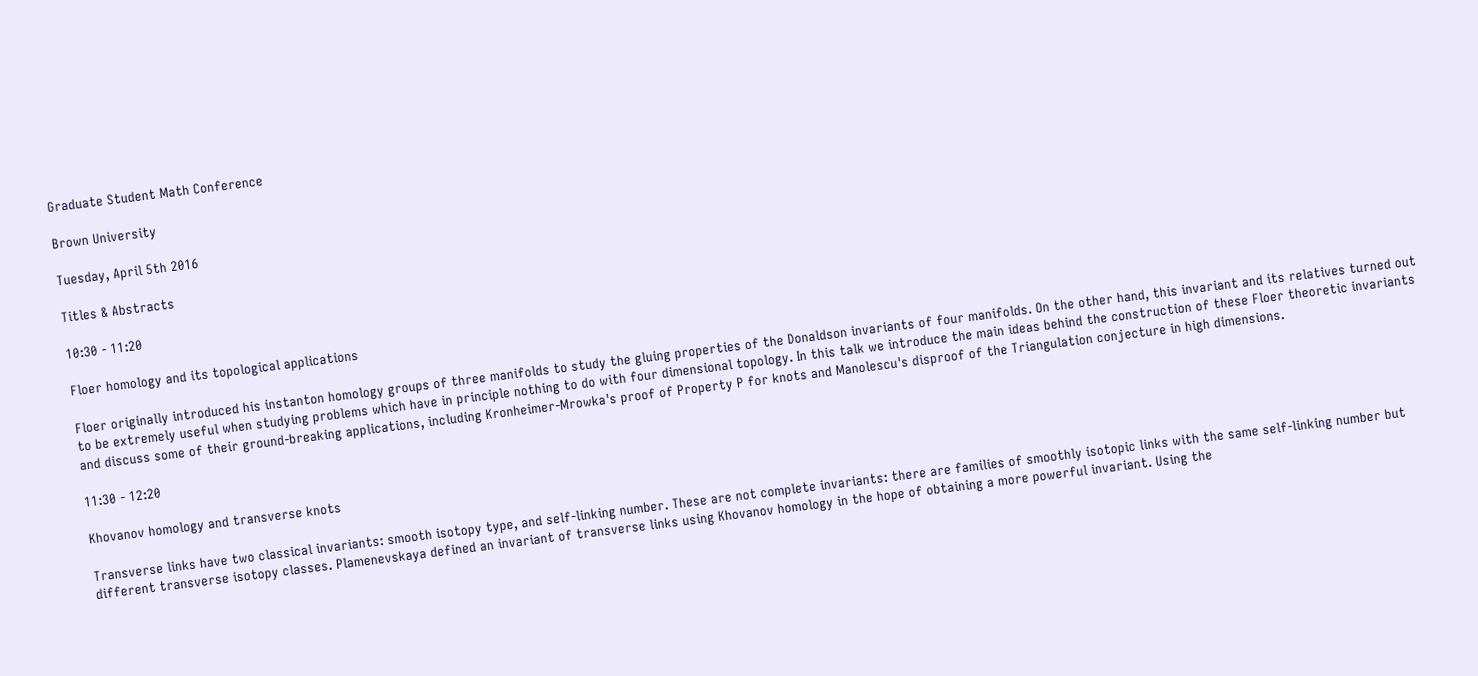Graduate Student Math Conference

Brown University

Tuesday, April 5th 2016

Titles & Abstracts

10:30 - 11:20

Floer homology and its topological applications

Floer originally introduced his instanton homology groups of three manifolds to study the gluing properties of the Donaldson invariants of four manifolds. On the other hand, this invariant and its relatives turned out to be extremely useful when studying problems which have in principle nothing to do with four dimensional topology. In this talk we introduce the main ideas behind the construction of these Floer theoretic invariants and discuss some of their ground-breaking applications, including Kronheimer-Mrowka's proof of Property P for knots and Manolescu's disproof of the Triangulation conjecture in high dimensions.

11:30 - 12:20

Khovanov homology and transverse knots

Transverse links have two classical invariants: smooth isotopy type, and self-linking number. These are not complete invariants: there are families of smoothly isotopic links with the same self-linking number but different transverse isotopy classes. Plamenevskaya defined an invariant of transverse links using Khovanov homology in the hope of obtaining a more powerful invariant. Using the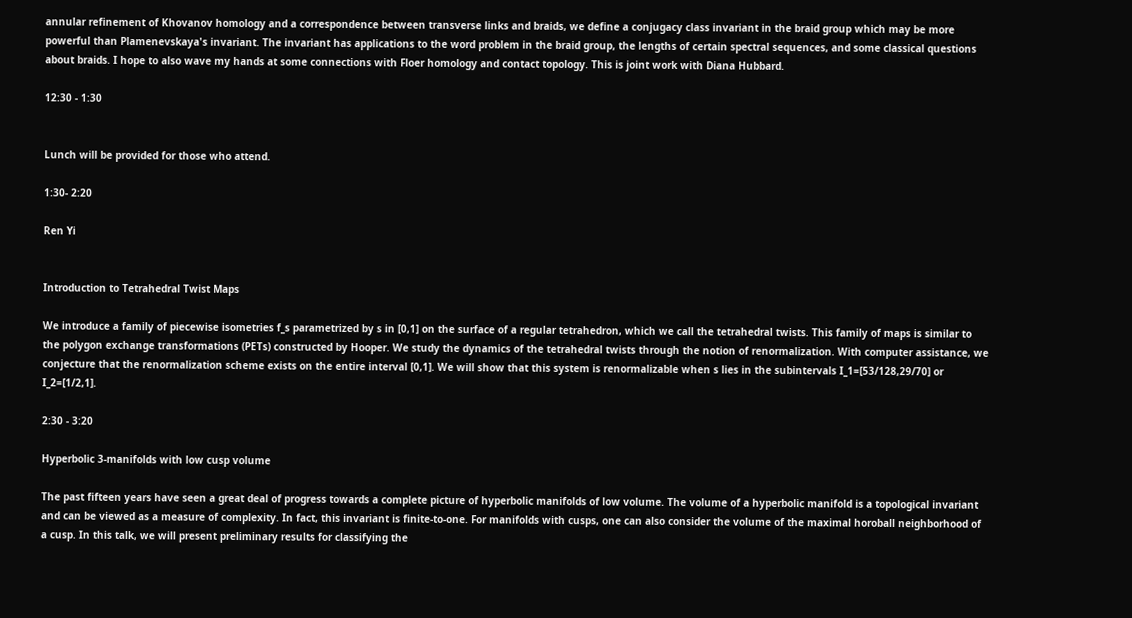annular refinement of Khovanov homology and a correspondence between transverse links and braids, we define a conjugacy class invariant in the braid group which may be more powerful than Plamenevskaya's invariant. The invariant has applications to the word problem in the braid group, the lengths of certain spectral sequences, and some classical questions about braids. I hope to also wave my hands at some connections with Floer homology and contact topology. This is joint work with Diana Hubbard.

12:30 - 1:30


Lunch will be provided for those who attend.

1:30- 2:20

Ren Yi


Introduction to Tetrahedral Twist Maps

We introduce a family of piecewise isometries f_s parametrized by s in [0,1] on the surface of a regular tetrahedron, which we call the tetrahedral twists. This family of maps is similar to the polygon exchange transformations (PETs) constructed by Hooper. We study the dynamics of the tetrahedral twists through the notion of renormalization. With computer assistance, we conjecture that the renormalization scheme exists on the entire interval [0,1]. We will show that this system is renormalizable when s lies in the subintervals I_1=[53/128,29/70] or I_2=[1/2,1].

2:30 - 3:20

Hyperbolic 3-manifolds with low cusp volume

The past fifteen years have seen a great deal of progress towards a complete picture of hyperbolic manifolds of low volume. The volume of a hyperbolic manifold is a topological invariant and can be viewed as a measure of complexity. In fact, this invariant is finite-to-one. For manifolds with cusps, one can also consider the volume of the maximal horoball neighborhood of a cusp. In this talk, we will present preliminary results for classifying the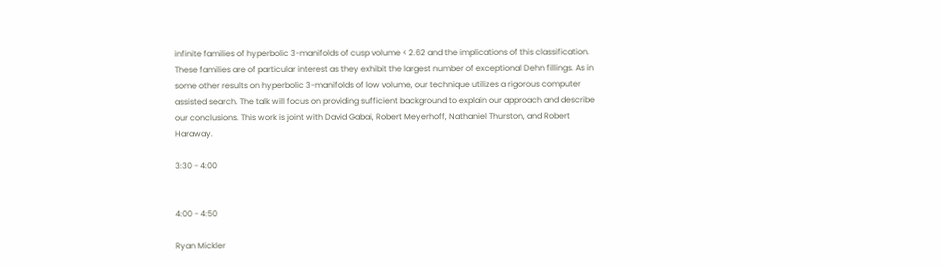infinite families of hyperbolic 3-manifolds of cusp volume < 2.62 and the implications of this classification. These families are of particular interest as they exhibit the largest number of exceptional Dehn fillings. As in some other results on hyperbolic 3-manifolds of low volume, our technique utilizes a rigorous computer assisted search. The talk will focus on providing sufficient background to explain our approach and describe our conclusions. This work is joint with David Gabai, Robert Meyerhoff, Nathaniel Thurston, and Robert Haraway.

3:30 - 4:00


4:00 - 4:50

Ryan Mickler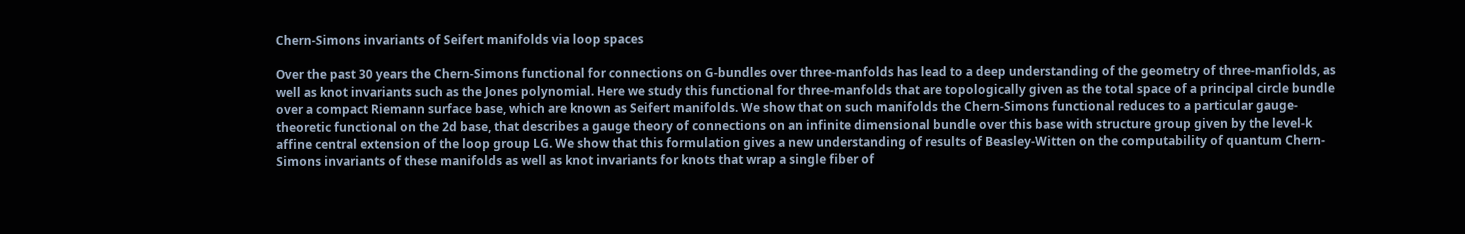Chern-Simons invariants of Seifert manifolds via loop spaces

Over the past 30 years the Chern-Simons functional for connections on G-bundles over three-manfolds has lead to a deep understanding of the geometry of three-manfiolds, as well as knot invariants such as the Jones polynomial. Here we study this functional for three-manfolds that are topologically given as the total space of a principal circle bundle over a compact Riemann surface base, which are known as Seifert manifolds. We show that on such manifolds the Chern-Simons functional reduces to a particular gauge-theoretic functional on the 2d base, that describes a gauge theory of connections on an infinite dimensional bundle over this base with structure group given by the level-k affine central extension of the loop group LG. We show that this formulation gives a new understanding of results of Beasley-Witten on the computability of quantum Chern-Simons invariants of these manifolds as well as knot invariants for knots that wrap a single fiber of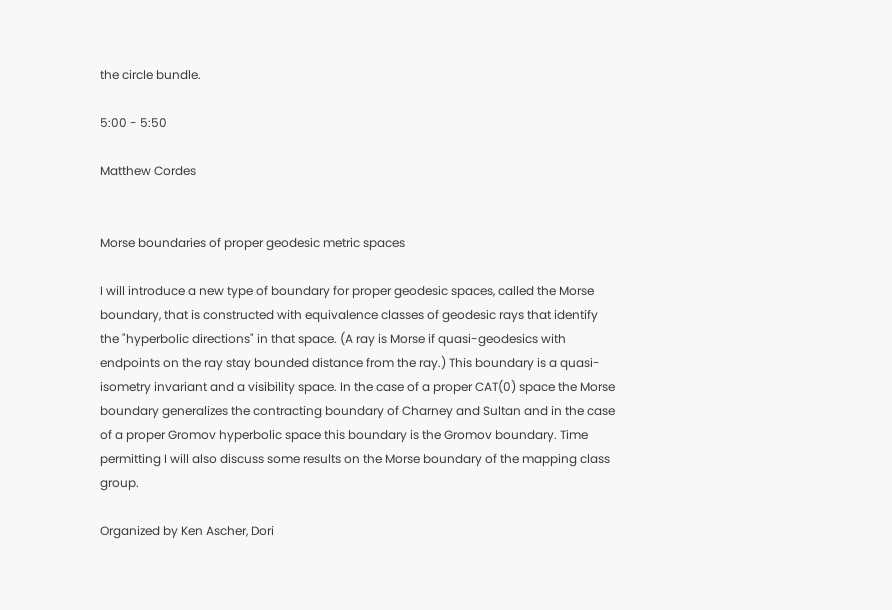the circle bundle.

5:00 - 5:50

Matthew Cordes


Morse boundaries of proper geodesic metric spaces

I will introduce a new type of boundary for proper geodesic spaces, called the Morse boundary, that is constructed with equivalence classes of geodesic rays that identify the "hyperbolic directions" in that space. (A ray is Morse if quasi-geodesics with endpoints on the ray stay bounded distance from the ray.) This boundary is a quasi-isometry invariant and a visibility space. In the case of a proper CAT(0) space the Morse boundary generalizes the contracting boundary of Charney and Sultan and in the case of a proper Gromov hyperbolic space this boundary is the Gromov boundary. Time permitting I will also discuss some results on the Morse boundary of the mapping class group.

Organized by Ken Ascher, Dori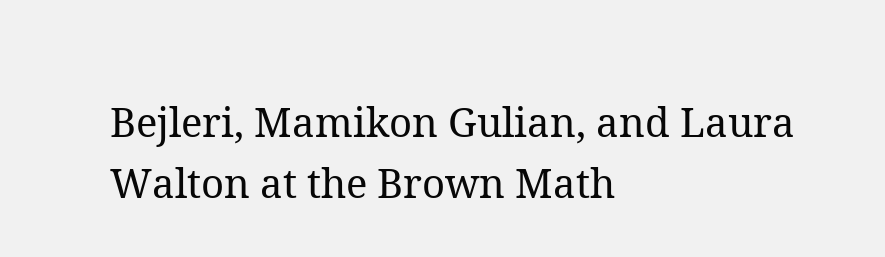Bejleri, Mamikon Gulian, and Laura Walton at the Brown Math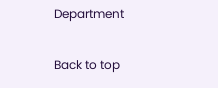Department

Back to top